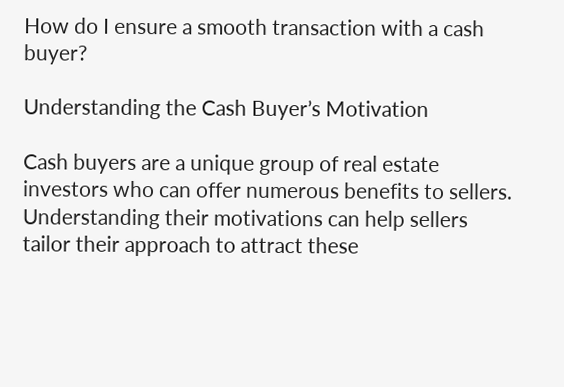How do I ensure a smooth transaction with a cash buyer?

Understanding the Cash Buyer’s Motivation

Cash buyers are a unique group of real estate investors who can offer numerous benefits to sellers. Understanding their motivations can help sellers tailor their approach to attract these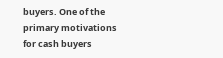buyers. One of the primary motivations for cash buyers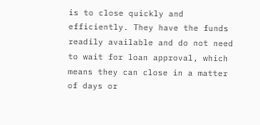is to close quickly and efficiently. They have the funds readily available and do not need to wait for loan approval, which means they can close in a matter of days or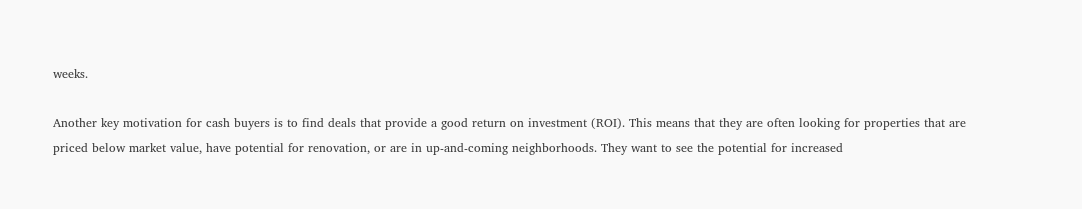weeks.

Another key motivation for cash buyers is to find deals that provide a good return on investment (ROI). This means that they are often looking for properties that are priced below market value, have potential for renovation, or are in up-and-coming neighborhoods. They want to see the potential for increased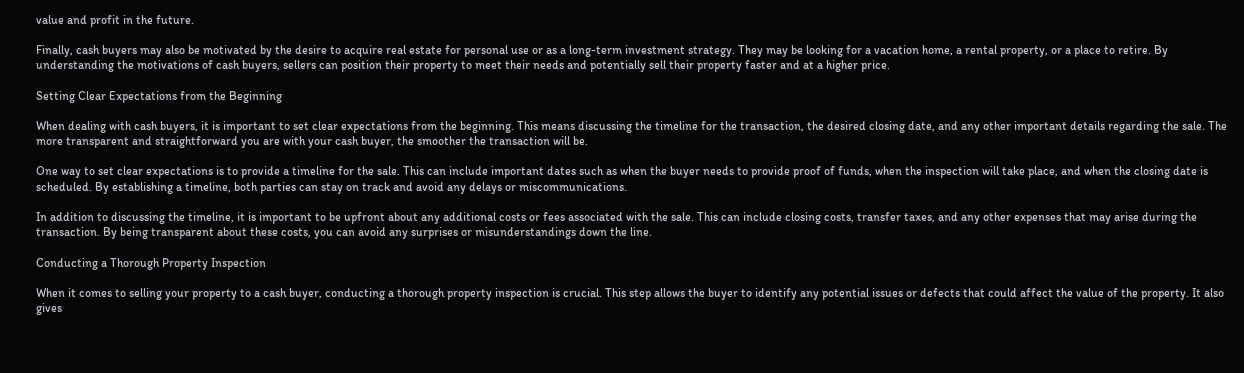value and profit in the future.

Finally, cash buyers may also be motivated by the desire to acquire real estate for personal use or as a long-term investment strategy. They may be looking for a vacation home, a rental property, or a place to retire. By understanding the motivations of cash buyers, sellers can position their property to meet their needs and potentially sell their property faster and at a higher price.

Setting Clear Expectations from the Beginning

When dealing with cash buyers, it is important to set clear expectations from the beginning. This means discussing the timeline for the transaction, the desired closing date, and any other important details regarding the sale. The more transparent and straightforward you are with your cash buyer, the smoother the transaction will be.

One way to set clear expectations is to provide a timeline for the sale. This can include important dates such as when the buyer needs to provide proof of funds, when the inspection will take place, and when the closing date is scheduled. By establishing a timeline, both parties can stay on track and avoid any delays or miscommunications.

In addition to discussing the timeline, it is important to be upfront about any additional costs or fees associated with the sale. This can include closing costs, transfer taxes, and any other expenses that may arise during the transaction. By being transparent about these costs, you can avoid any surprises or misunderstandings down the line.

Conducting a Thorough Property Inspection

When it comes to selling your property to a cash buyer, conducting a thorough property inspection is crucial. This step allows the buyer to identify any potential issues or defects that could affect the value of the property. It also gives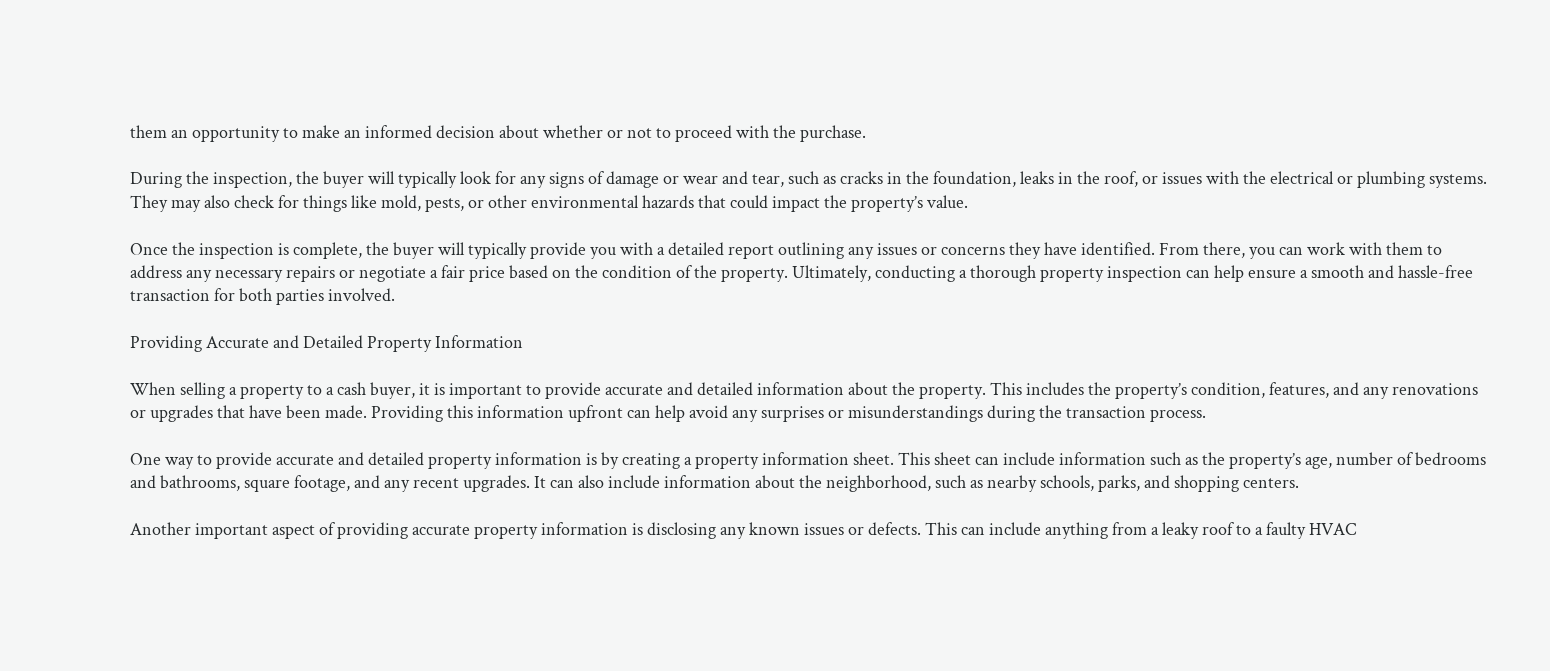them an opportunity to make an informed decision about whether or not to proceed with the purchase.

During the inspection, the buyer will typically look for any signs of damage or wear and tear, such as cracks in the foundation, leaks in the roof, or issues with the electrical or plumbing systems. They may also check for things like mold, pests, or other environmental hazards that could impact the property’s value.

Once the inspection is complete, the buyer will typically provide you with a detailed report outlining any issues or concerns they have identified. From there, you can work with them to address any necessary repairs or negotiate a fair price based on the condition of the property. Ultimately, conducting a thorough property inspection can help ensure a smooth and hassle-free transaction for both parties involved.

Providing Accurate and Detailed Property Information

When selling a property to a cash buyer, it is important to provide accurate and detailed information about the property. This includes the property’s condition, features, and any renovations or upgrades that have been made. Providing this information upfront can help avoid any surprises or misunderstandings during the transaction process.

One way to provide accurate and detailed property information is by creating a property information sheet. This sheet can include information such as the property’s age, number of bedrooms and bathrooms, square footage, and any recent upgrades. It can also include information about the neighborhood, such as nearby schools, parks, and shopping centers.

Another important aspect of providing accurate property information is disclosing any known issues or defects. This can include anything from a leaky roof to a faulty HVAC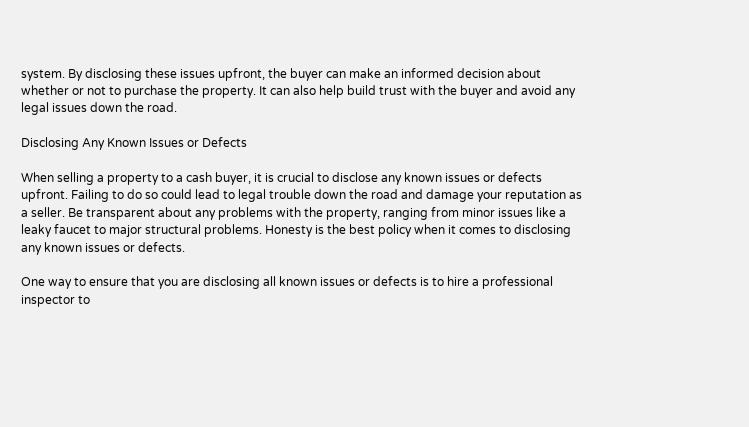system. By disclosing these issues upfront, the buyer can make an informed decision about whether or not to purchase the property. It can also help build trust with the buyer and avoid any legal issues down the road.

Disclosing Any Known Issues or Defects

When selling a property to a cash buyer, it is crucial to disclose any known issues or defects upfront. Failing to do so could lead to legal trouble down the road and damage your reputation as a seller. Be transparent about any problems with the property, ranging from minor issues like a leaky faucet to major structural problems. Honesty is the best policy when it comes to disclosing any known issues or defects.

One way to ensure that you are disclosing all known issues or defects is to hire a professional inspector to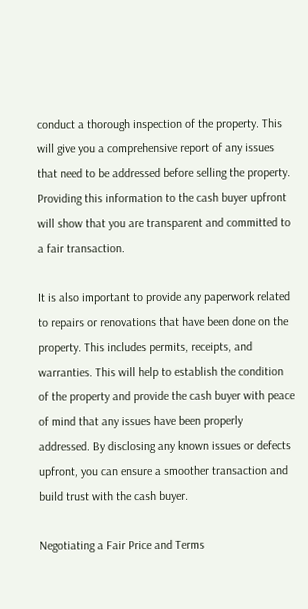conduct a thorough inspection of the property. This will give you a comprehensive report of any issues that need to be addressed before selling the property. Providing this information to the cash buyer upfront will show that you are transparent and committed to a fair transaction.

It is also important to provide any paperwork related to repairs or renovations that have been done on the property. This includes permits, receipts, and warranties. This will help to establish the condition of the property and provide the cash buyer with peace of mind that any issues have been properly addressed. By disclosing any known issues or defects upfront, you can ensure a smoother transaction and build trust with the cash buyer.

Negotiating a Fair Price and Terms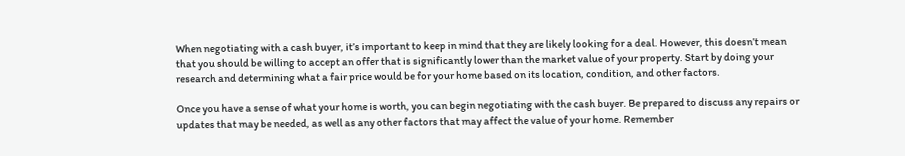When negotiating with a cash buyer, it’s important to keep in mind that they are likely looking for a deal. However, this doesn’t mean that you should be willing to accept an offer that is significantly lower than the market value of your property. Start by doing your research and determining what a fair price would be for your home based on its location, condition, and other factors.

Once you have a sense of what your home is worth, you can begin negotiating with the cash buyer. Be prepared to discuss any repairs or updates that may be needed, as well as any other factors that may affect the value of your home. Remember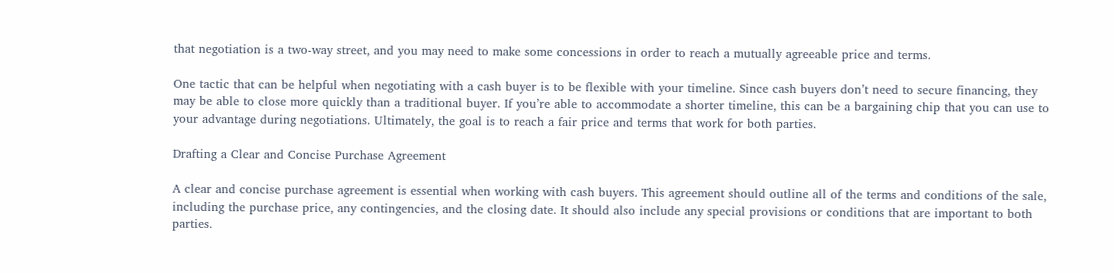that negotiation is a two-way street, and you may need to make some concessions in order to reach a mutually agreeable price and terms.

One tactic that can be helpful when negotiating with a cash buyer is to be flexible with your timeline. Since cash buyers don’t need to secure financing, they may be able to close more quickly than a traditional buyer. If you’re able to accommodate a shorter timeline, this can be a bargaining chip that you can use to your advantage during negotiations. Ultimately, the goal is to reach a fair price and terms that work for both parties.

Drafting a Clear and Concise Purchase Agreement

A clear and concise purchase agreement is essential when working with cash buyers. This agreement should outline all of the terms and conditions of the sale, including the purchase price, any contingencies, and the closing date. It should also include any special provisions or conditions that are important to both parties.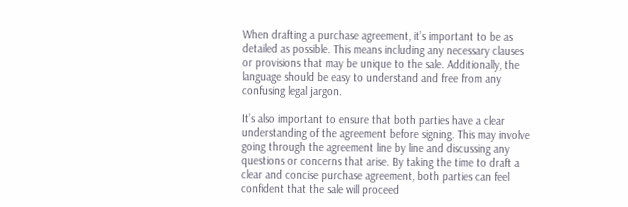When drafting a purchase agreement, it’s important to be as detailed as possible. This means including any necessary clauses or provisions that may be unique to the sale. Additionally, the language should be easy to understand and free from any confusing legal jargon.

It’s also important to ensure that both parties have a clear understanding of the agreement before signing. This may involve going through the agreement line by line and discussing any questions or concerns that arise. By taking the time to draft a clear and concise purchase agreement, both parties can feel confident that the sale will proceed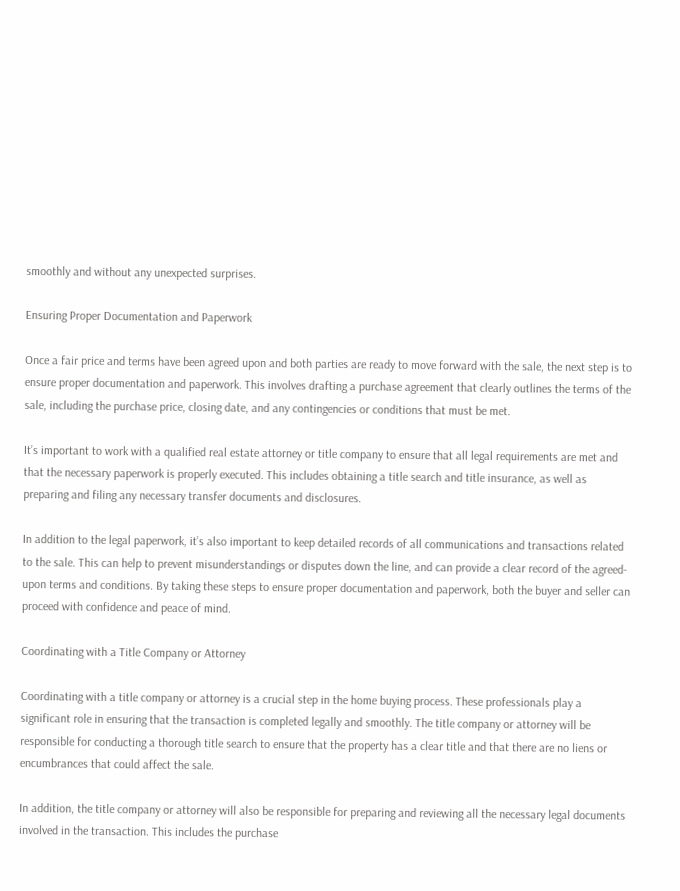smoothly and without any unexpected surprises.

Ensuring Proper Documentation and Paperwork

Once a fair price and terms have been agreed upon and both parties are ready to move forward with the sale, the next step is to ensure proper documentation and paperwork. This involves drafting a purchase agreement that clearly outlines the terms of the sale, including the purchase price, closing date, and any contingencies or conditions that must be met.

It’s important to work with a qualified real estate attorney or title company to ensure that all legal requirements are met and that the necessary paperwork is properly executed. This includes obtaining a title search and title insurance, as well as preparing and filing any necessary transfer documents and disclosures.

In addition to the legal paperwork, it’s also important to keep detailed records of all communications and transactions related to the sale. This can help to prevent misunderstandings or disputes down the line, and can provide a clear record of the agreed-upon terms and conditions. By taking these steps to ensure proper documentation and paperwork, both the buyer and seller can proceed with confidence and peace of mind.

Coordinating with a Title Company or Attorney

Coordinating with a title company or attorney is a crucial step in the home buying process. These professionals play a significant role in ensuring that the transaction is completed legally and smoothly. The title company or attorney will be responsible for conducting a thorough title search to ensure that the property has a clear title and that there are no liens or encumbrances that could affect the sale.

In addition, the title company or attorney will also be responsible for preparing and reviewing all the necessary legal documents involved in the transaction. This includes the purchase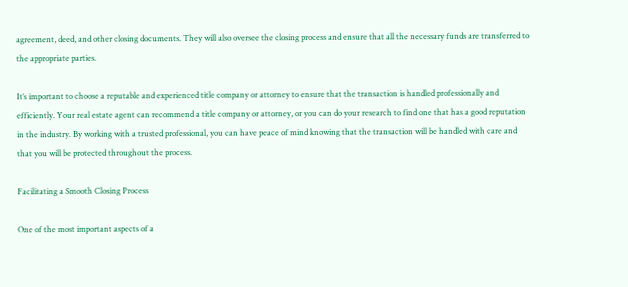agreement, deed, and other closing documents. They will also oversee the closing process and ensure that all the necessary funds are transferred to the appropriate parties.

It’s important to choose a reputable and experienced title company or attorney to ensure that the transaction is handled professionally and efficiently. Your real estate agent can recommend a title company or attorney, or you can do your research to find one that has a good reputation in the industry. By working with a trusted professional, you can have peace of mind knowing that the transaction will be handled with care and that you will be protected throughout the process.

Facilitating a Smooth Closing Process

One of the most important aspects of a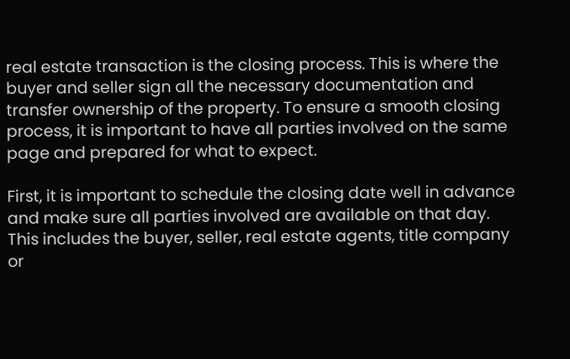real estate transaction is the closing process. This is where the buyer and seller sign all the necessary documentation and transfer ownership of the property. To ensure a smooth closing process, it is important to have all parties involved on the same page and prepared for what to expect.

First, it is important to schedule the closing date well in advance and make sure all parties involved are available on that day. This includes the buyer, seller, real estate agents, title company or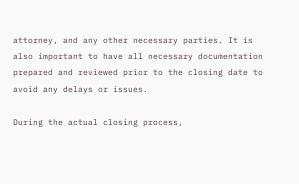attorney, and any other necessary parties. It is also important to have all necessary documentation prepared and reviewed prior to the closing date to avoid any delays or issues.

During the actual closing process,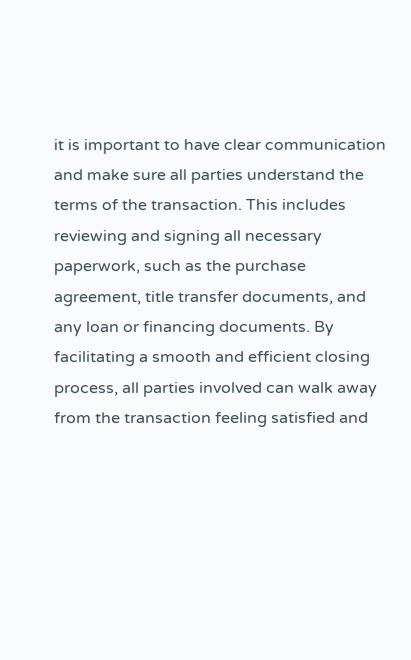it is important to have clear communication and make sure all parties understand the terms of the transaction. This includes reviewing and signing all necessary paperwork, such as the purchase agreement, title transfer documents, and any loan or financing documents. By facilitating a smooth and efficient closing process, all parties involved can walk away from the transaction feeling satisfied and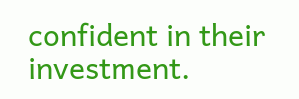confident in their investment.